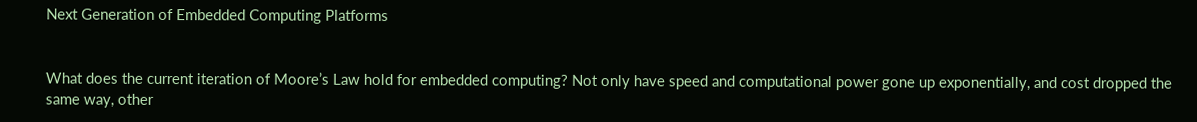Next Generation of Embedded Computing Platforms


What does the current iteration of Moore’s Law hold for embedded computing? Not only have speed and computational power gone up exponentially, and cost dropped the same way, other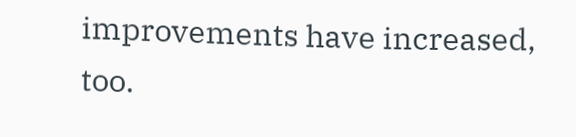improvements have increased, too.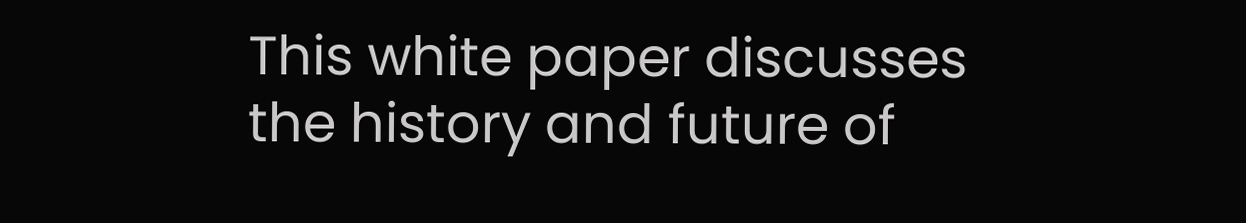This white paper discusses the history and future of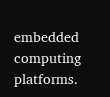embedded computing platforms.